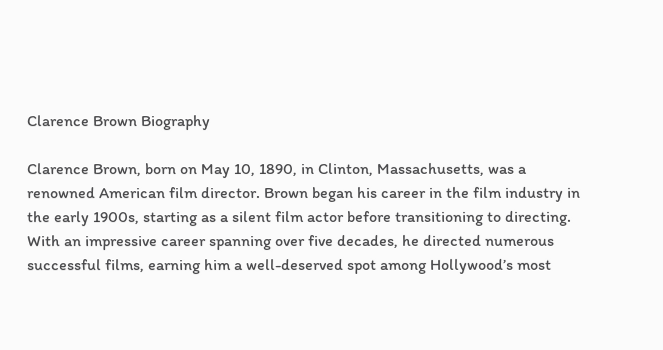Clarence Brown Biography

Clarence Brown, born on May 10, 1890, in Clinton, Massachusetts, was a renowned American film director. Brown began his career in the film industry in the early 1900s, starting as a silent film actor before transitioning to directing. With an impressive career spanning over five decades, he directed numerous successful films, earning him a well-deserved spot among Hollywood’s most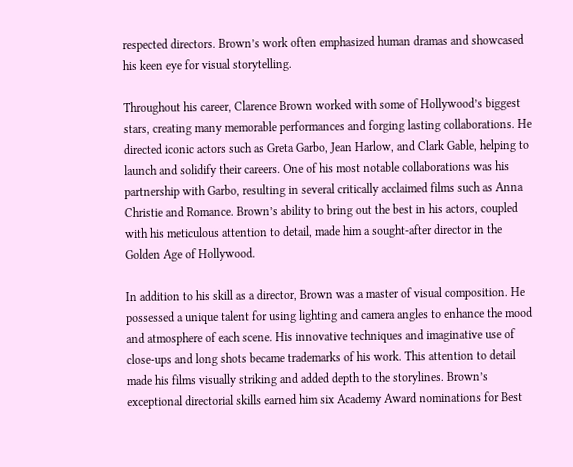respected directors. Brown’s work often emphasized human dramas and showcased his keen eye for visual storytelling.

Throughout his career, Clarence Brown worked with some of Hollywood’s biggest stars, creating many memorable performances and forging lasting collaborations. He directed iconic actors such as Greta Garbo, Jean Harlow, and Clark Gable, helping to launch and solidify their careers. One of his most notable collaborations was his partnership with Garbo, resulting in several critically acclaimed films such as Anna Christie and Romance. Brown’s ability to bring out the best in his actors, coupled with his meticulous attention to detail, made him a sought-after director in the Golden Age of Hollywood.

In addition to his skill as a director, Brown was a master of visual composition. He possessed a unique talent for using lighting and camera angles to enhance the mood and atmosphere of each scene. His innovative techniques and imaginative use of close-ups and long shots became trademarks of his work. This attention to detail made his films visually striking and added depth to the storylines. Brown’s exceptional directorial skills earned him six Academy Award nominations for Best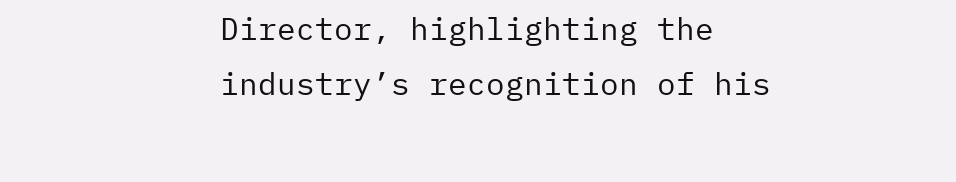Director, highlighting the industry’s recognition of his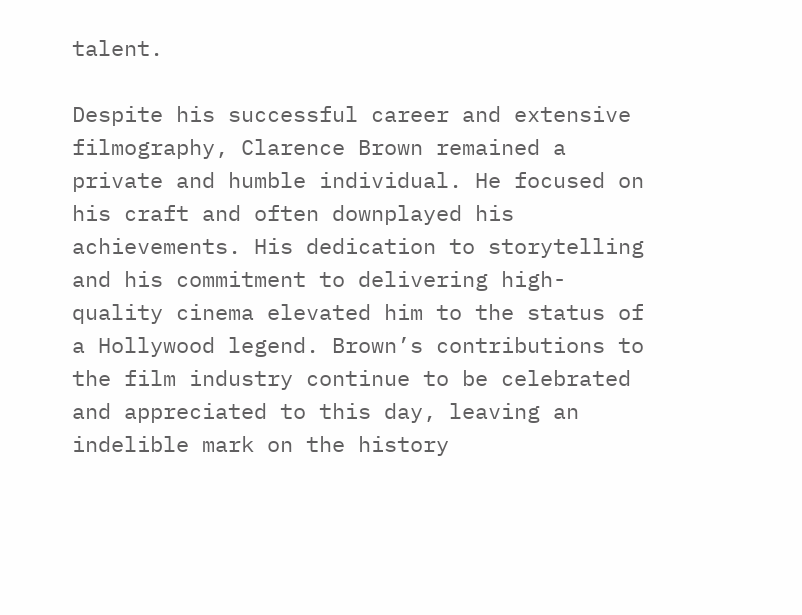talent.

Despite his successful career and extensive filmography, Clarence Brown remained a private and humble individual. He focused on his craft and often downplayed his achievements. His dedication to storytelling and his commitment to delivering high-quality cinema elevated him to the status of a Hollywood legend. Brown’s contributions to the film industry continue to be celebrated and appreciated to this day, leaving an indelible mark on the history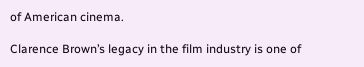of American cinema.

Clarence Brown’s legacy in the film industry is one of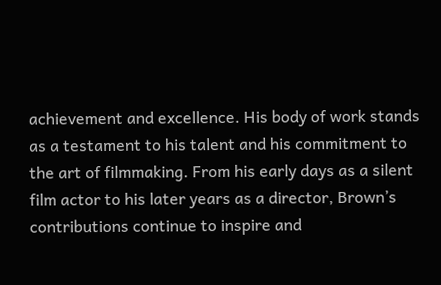achievement and excellence. His body of work stands as a testament to his talent and his commitment to the art of filmmaking. From his early days as a silent film actor to his later years as a director, Brown’s contributions continue to inspire and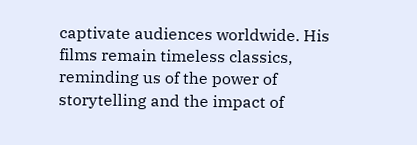captivate audiences worldwide. His films remain timeless classics, reminding us of the power of storytelling and the impact of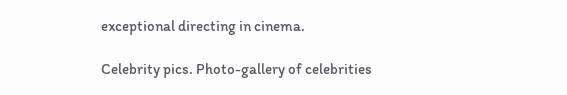exceptional directing in cinema.

Celebrity pics. Photo-gallery of celebrities